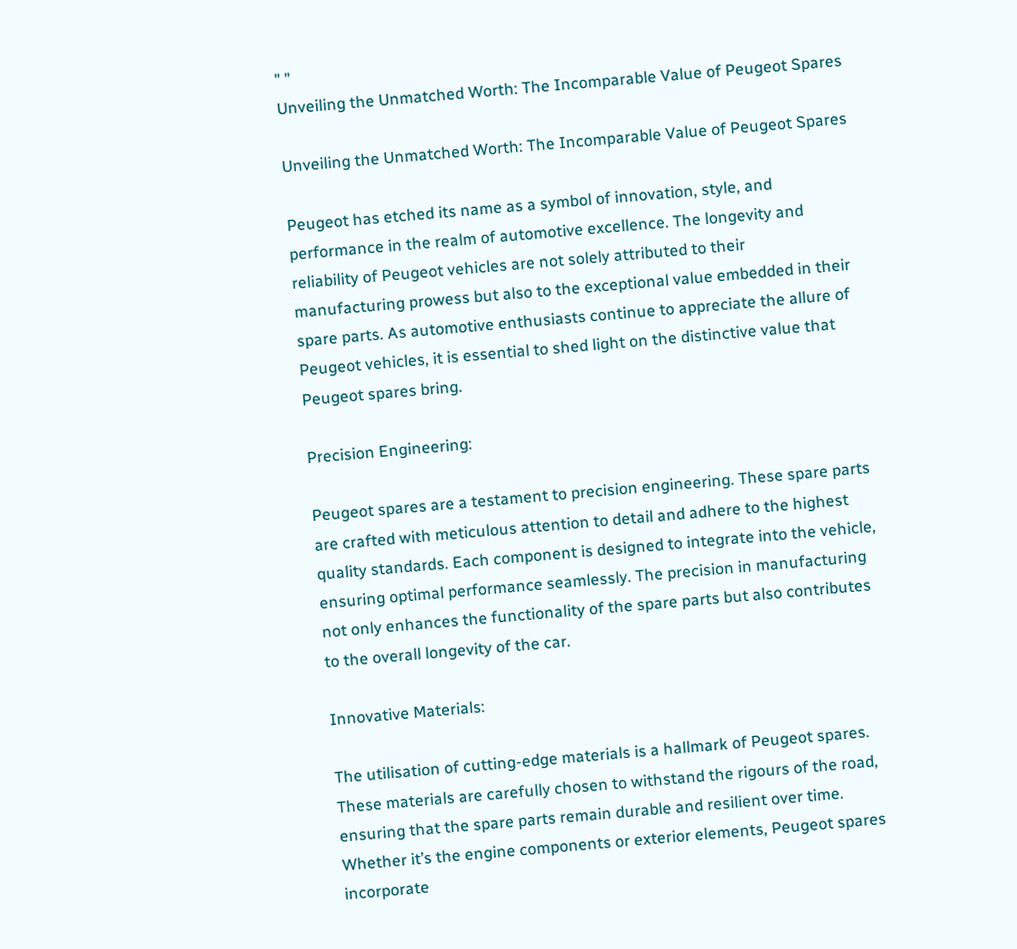" "
Unveiling the Unmatched Worth: The Incomparable Value of Peugeot Spares

Unveiling the Unmatched Worth: The Incomparable Value of Peugeot Spares

Peugeot has etched its name as a symbol of innovation, style, and performance in the realm of automotive excellence. The longevity and reliability of Peugeot vehicles are not solely attributed to their manufacturing prowess but also to the exceptional value embedded in their spare parts. As automotive enthusiasts continue to appreciate the allure of Peugeot vehicles, it is essential to shed light on the distinctive value that Peugeot spares bring.

Precision Engineering:

Peugeot spares are a testament to precision engineering. These spare parts are crafted with meticulous attention to detail and adhere to the highest quality standards. Each component is designed to integrate into the vehicle, ensuring optimal performance seamlessly. The precision in manufacturing not only enhances the functionality of the spare parts but also contributes to the overall longevity of the car.

Innovative Materials:

The utilisation of cutting-edge materials is a hallmark of Peugeot spares. These materials are carefully chosen to withstand the rigours of the road, ensuring that the spare parts remain durable and resilient over time. Whether it’s the engine components or exterior elements, Peugeot spares incorporate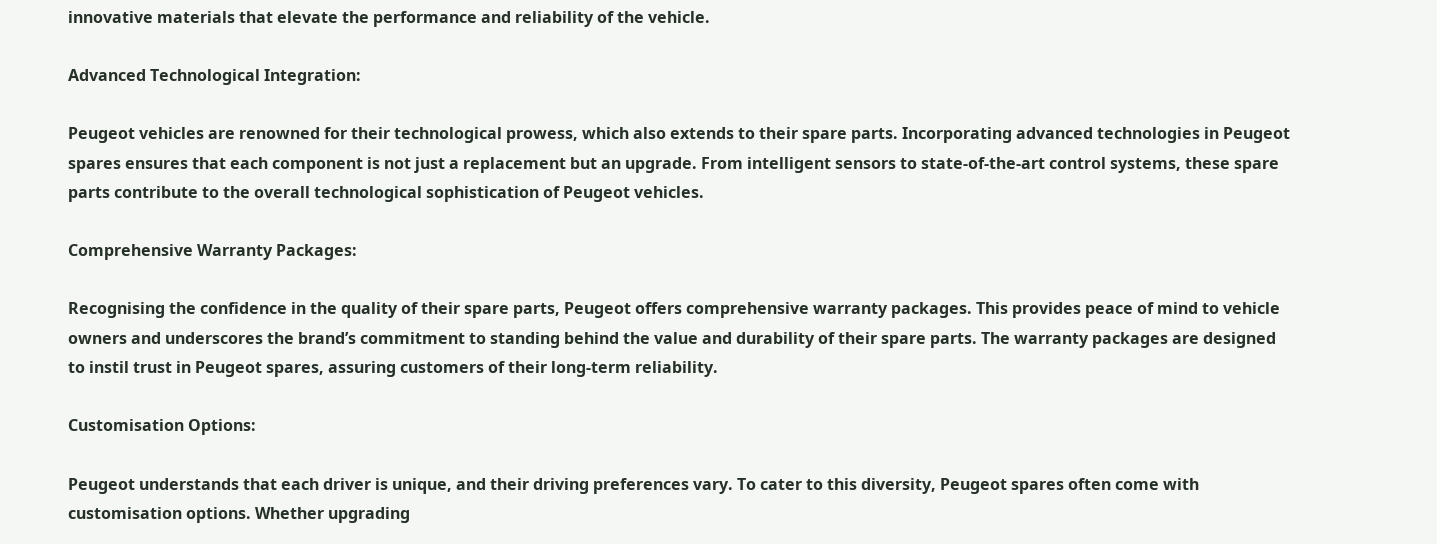innovative materials that elevate the performance and reliability of the vehicle.

Advanced Technological Integration:

Peugeot vehicles are renowned for their technological prowess, which also extends to their spare parts. Incorporating advanced technologies in Peugeot spares ensures that each component is not just a replacement but an upgrade. From intelligent sensors to state-of-the-art control systems, these spare parts contribute to the overall technological sophistication of Peugeot vehicles.

Comprehensive Warranty Packages:

Recognising the confidence in the quality of their spare parts, Peugeot offers comprehensive warranty packages. This provides peace of mind to vehicle owners and underscores the brand’s commitment to standing behind the value and durability of their spare parts. The warranty packages are designed to instil trust in Peugeot spares, assuring customers of their long-term reliability.

Customisation Options:

Peugeot understands that each driver is unique, and their driving preferences vary. To cater to this diversity, Peugeot spares often come with customisation options. Whether upgrading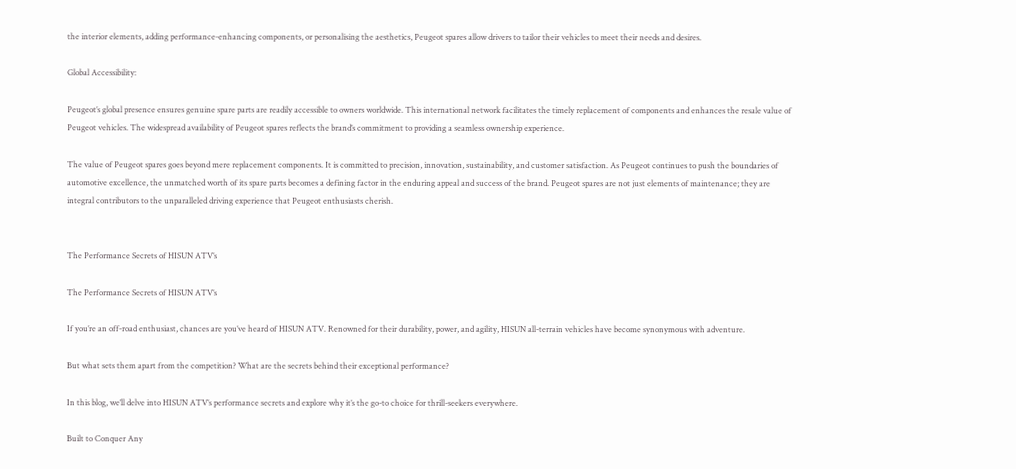the interior elements, adding performance-enhancing components, or personalising the aesthetics, Peugeot spares allow drivers to tailor their vehicles to meet their needs and desires.

Global Accessibility:

Peugeot’s global presence ensures genuine spare parts are readily accessible to owners worldwide. This international network facilitates the timely replacement of components and enhances the resale value of Peugeot vehicles. The widespread availability of Peugeot spares reflects the brand’s commitment to providing a seamless ownership experience.

The value of Peugeot spares goes beyond mere replacement components. It is committed to precision, innovation, sustainability, and customer satisfaction. As Peugeot continues to push the boundaries of automotive excellence, the unmatched worth of its spare parts becomes a defining factor in the enduring appeal and success of the brand. Peugeot spares are not just elements of maintenance; they are integral contributors to the unparalleled driving experience that Peugeot enthusiasts cherish.


The Performance Secrets of HISUN ATV’s

The Performance Secrets of HISUN ATV’s

If you’re an off-road enthusiast, chances are you’ve heard of HISUN ATV. Renowned for their durability, power, and agility, HISUN all-terrain vehicles have become synonymous with adventure.

But what sets them apart from the competition? What are the secrets behind their exceptional performance?

In this blog, we’ll delve into HISUN ATV’s performance secrets and explore why it’s the go-to choice for thrill-seekers everywhere.

Built to Conquer Any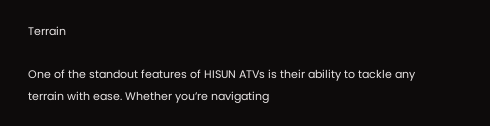Terrain

One of the standout features of HISUN ATVs is their ability to tackle any terrain with ease. Whether you’re navigating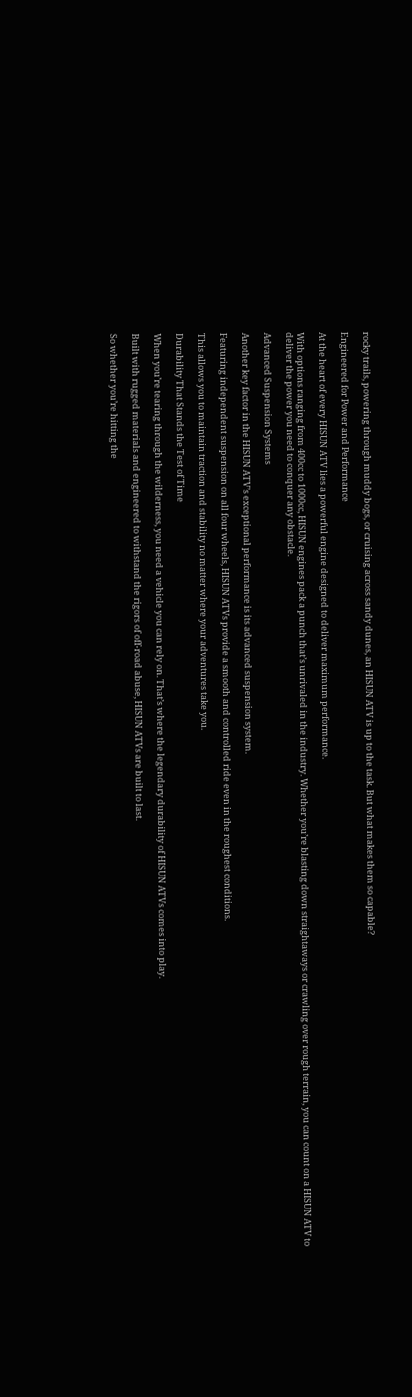rocky trails, powering through muddy bogs, or cruising across sandy dunes, an HISUN ATV is up to the task. But what makes them so capable?

Engineered for Power and Performance

At the heart of every HISUN ATV lies a powerful engine designed to deliver maximum performance.

With options ranging from 400cc to 1000cc, HISUN engines pack a punch that’s unrivaled in the industry. Whether you’re blasting down straightaways or crawling over rough terrain, you can count on a HISUN ATV to deliver the power you need to conquer any obstacle.

Advanced Suspension Systems

Another key factor in the HISUN ATV’s exceptional performance is its advanced suspension system.

Featuring independent suspension on all four wheels, HISUN ATVs provide a smooth and controlled ride even in the roughest conditions.

This allows you to maintain traction and stability no matter where your adventures take you.

Durability That Stands the Test of Time

When you’re tearing through the wilderness, you need a vehicle you can rely on. That’s where the legendary durability of HISUN ATVs comes into play.

Built with rugged materials and engineered to withstand the rigors of off-road abuse, HISUN ATVs are built to last.

So whether you’re hitting the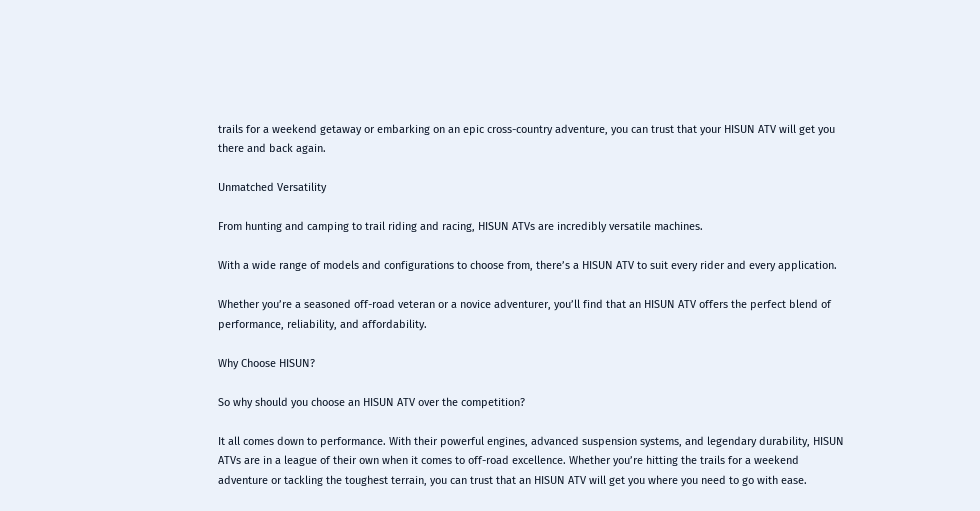trails for a weekend getaway or embarking on an epic cross-country adventure, you can trust that your HISUN ATV will get you there and back again.

Unmatched Versatility

From hunting and camping to trail riding and racing, HISUN ATVs are incredibly versatile machines.

With a wide range of models and configurations to choose from, there’s a HISUN ATV to suit every rider and every application.

Whether you’re a seasoned off-road veteran or a novice adventurer, you’ll find that an HISUN ATV offers the perfect blend of performance, reliability, and affordability.

Why Choose HISUN?

So why should you choose an HISUN ATV over the competition?

It all comes down to performance. With their powerful engines, advanced suspension systems, and legendary durability, HISUN ATVs are in a league of their own when it comes to off-road excellence. Whether you’re hitting the trails for a weekend adventure or tackling the toughest terrain, you can trust that an HISUN ATV will get you where you need to go with ease.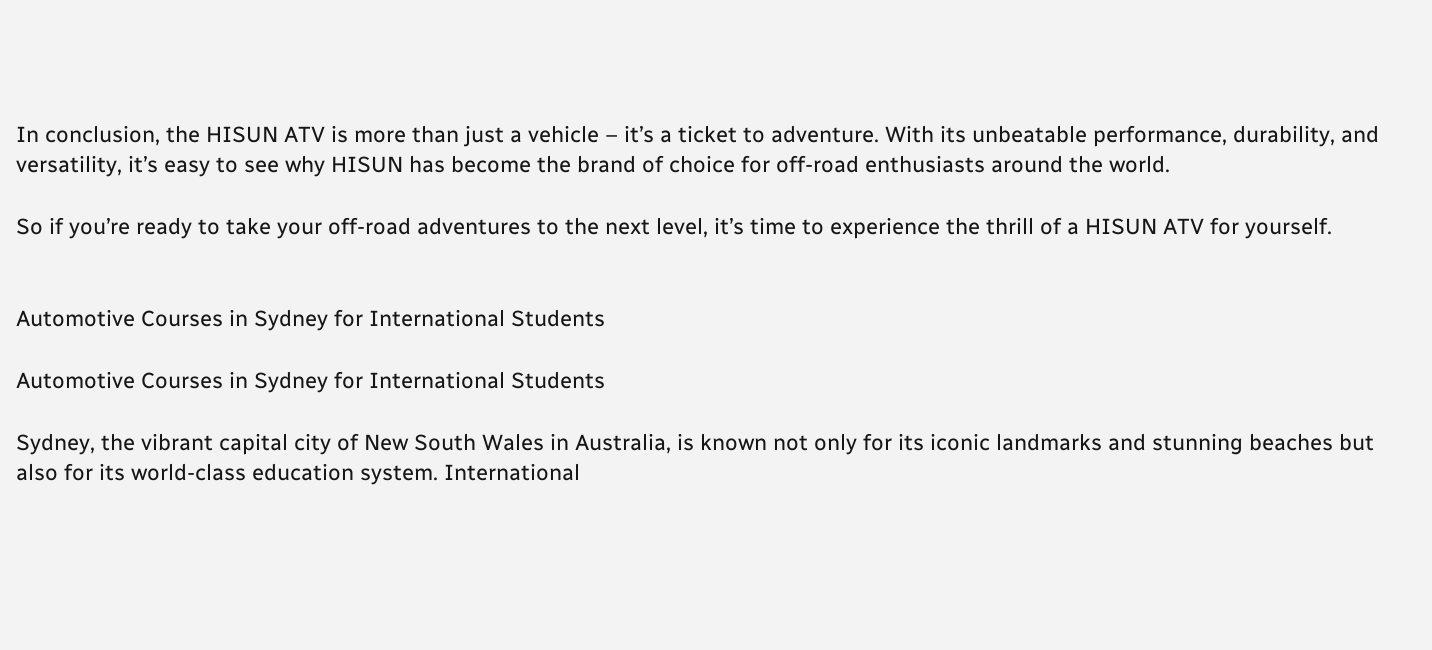In conclusion, the HISUN ATV is more than just a vehicle – it’s a ticket to adventure. With its unbeatable performance, durability, and versatility, it’s easy to see why HISUN has become the brand of choice for off-road enthusiasts around the world.

So if you’re ready to take your off-road adventures to the next level, it’s time to experience the thrill of a HISUN ATV for yourself.


Automotive Courses in Sydney for International Students

Automotive Courses in Sydney for International Students

Sydney, the vibrant capital city of New South Wales in Australia, is known not only for its iconic landmarks and stunning beaches but also for its world-class education system. International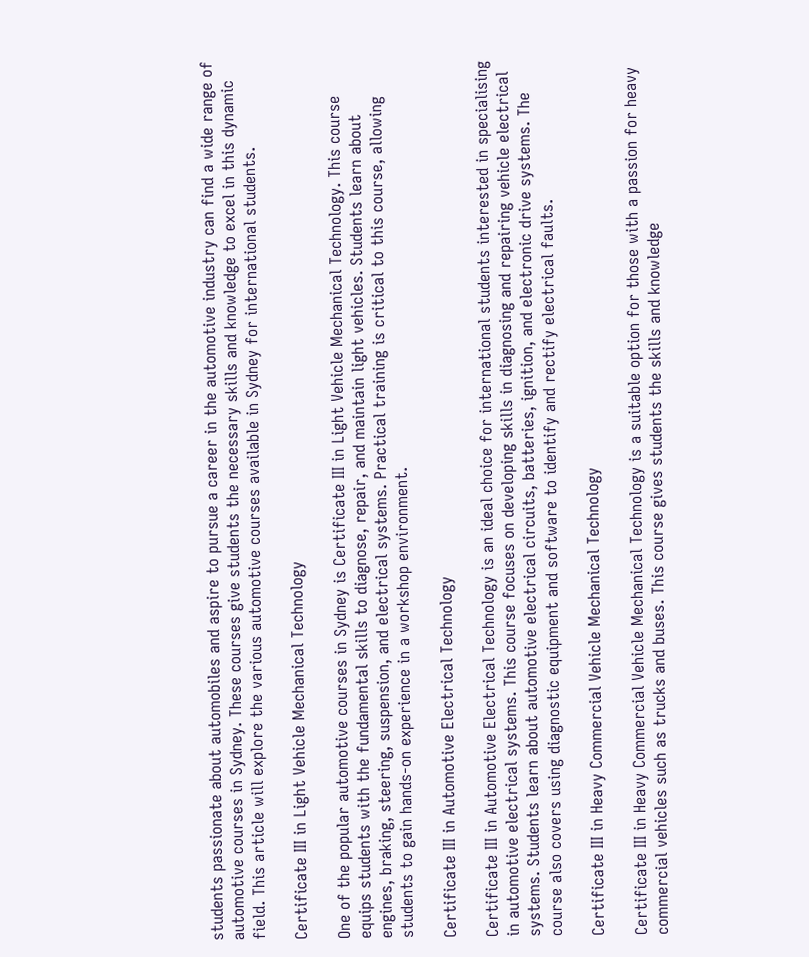students passionate about automobiles and aspire to pursue a career in the automotive industry can find a wide range of automotive courses in Sydney. These courses give students the necessary skills and knowledge to excel in this dynamic field. This article will explore the various automotive courses available in Sydney for international students.

Certificate III in Light Vehicle Mechanical Technology

One of the popular automotive courses in Sydney is Certificate III in Light Vehicle Mechanical Technology. This course equips students with the fundamental skills to diagnose, repair, and maintain light vehicles. Students learn about engines, braking, steering, suspension, and electrical systems. Practical training is critical to this course, allowing students to gain hands-on experience in a workshop environment.

Certificate III in Automotive Electrical Technology

Certificate III in Automotive Electrical Technology is an ideal choice for international students interested in specialising in automotive electrical systems. This course focuses on developing skills in diagnosing and repairing vehicle electrical systems. Students learn about automotive electrical circuits, batteries, ignition, and electronic drive systems. The course also covers using diagnostic equipment and software to identify and rectify electrical faults.

Certificate III in Heavy Commercial Vehicle Mechanical Technology

Certificate III in Heavy Commercial Vehicle Mechanical Technology is a suitable option for those with a passion for heavy commercial vehicles such as trucks and buses. This course gives students the skills and knowledge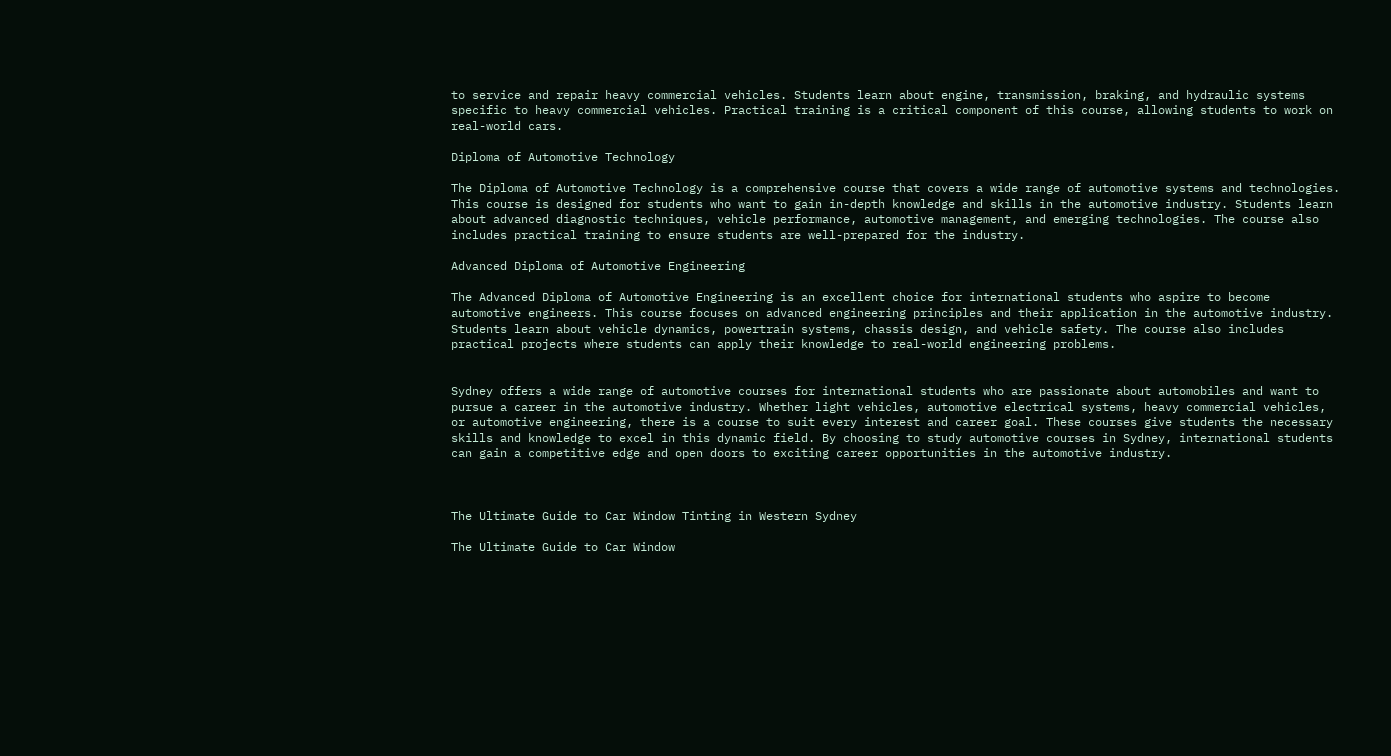to service and repair heavy commercial vehicles. Students learn about engine, transmission, braking, and hydraulic systems specific to heavy commercial vehicles. Practical training is a critical component of this course, allowing students to work on real-world cars.

Diploma of Automotive Technology

The Diploma of Automotive Technology is a comprehensive course that covers a wide range of automotive systems and technologies. This course is designed for students who want to gain in-depth knowledge and skills in the automotive industry. Students learn about advanced diagnostic techniques, vehicle performance, automotive management, and emerging technologies. The course also includes practical training to ensure students are well-prepared for the industry.

Advanced Diploma of Automotive Engineering

The Advanced Diploma of Automotive Engineering is an excellent choice for international students who aspire to become automotive engineers. This course focuses on advanced engineering principles and their application in the automotive industry. Students learn about vehicle dynamics, powertrain systems, chassis design, and vehicle safety. The course also includes practical projects where students can apply their knowledge to real-world engineering problems.


Sydney offers a wide range of automotive courses for international students who are passionate about automobiles and want to pursue a career in the automotive industry. Whether light vehicles, automotive electrical systems, heavy commercial vehicles, or automotive engineering, there is a course to suit every interest and career goal. These courses give students the necessary skills and knowledge to excel in this dynamic field. By choosing to study automotive courses in Sydney, international students can gain a competitive edge and open doors to exciting career opportunities in the automotive industry.



The Ultimate Guide to Car Window Tinting in Western Sydney

The Ultimate Guide to Car Window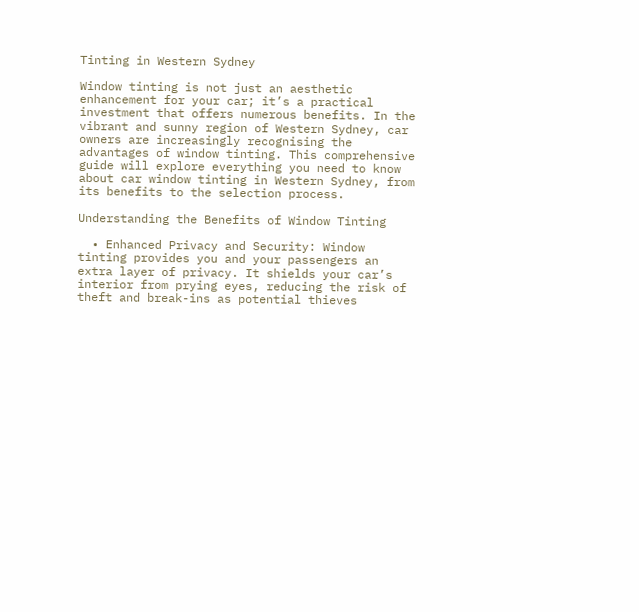Tinting in Western Sydney

Window tinting is not just an aesthetic enhancement for your car; it’s a practical investment that offers numerous benefits. In the vibrant and sunny region of Western Sydney, car owners are increasingly recognising the advantages of window tinting. This comprehensive guide will explore everything you need to know about car window tinting in Western Sydney, from its benefits to the selection process.

Understanding the Benefits of Window Tinting

  • Enhanced Privacy and Security: Window tinting provides you and your passengers an extra layer of privacy. It shields your car’s interior from prying eyes, reducing the risk of theft and break-ins as potential thieves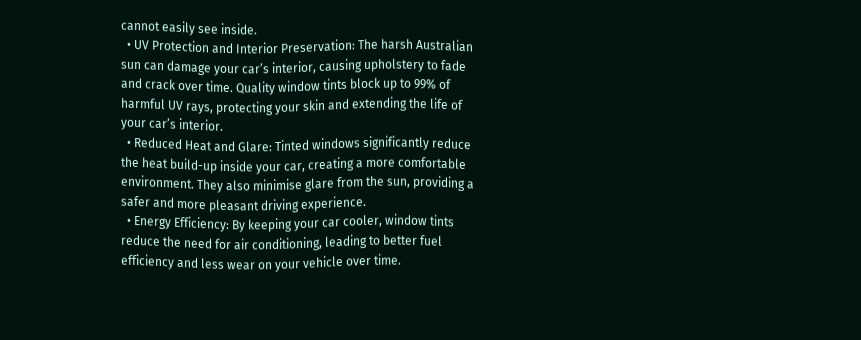cannot easily see inside.
  • UV Protection and Interior Preservation: The harsh Australian sun can damage your car’s interior, causing upholstery to fade and crack over time. Quality window tints block up to 99% of harmful UV rays, protecting your skin and extending the life of your car’s interior.
  • Reduced Heat and Glare: Tinted windows significantly reduce the heat build-up inside your car, creating a more comfortable environment. They also minimise glare from the sun, providing a safer and more pleasant driving experience.
  • Energy Efficiency: By keeping your car cooler, window tints reduce the need for air conditioning, leading to better fuel efficiency and less wear on your vehicle over time.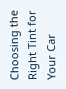Choosing the Right Tint for Your Car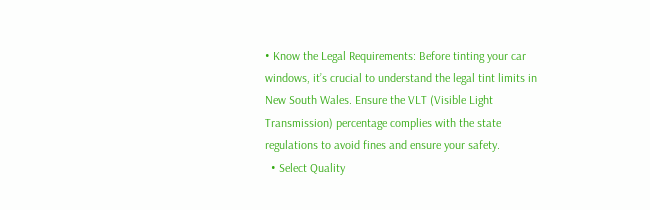• Know the Legal Requirements: Before tinting your car windows, it’s crucial to understand the legal tint limits in New South Wales. Ensure the VLT (Visible Light Transmission) percentage complies with the state regulations to avoid fines and ensure your safety.
  • Select Quality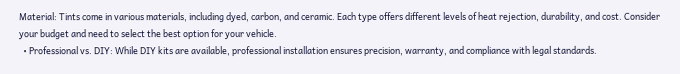Material: Tints come in various materials, including dyed, carbon, and ceramic. Each type offers different levels of heat rejection, durability, and cost. Consider your budget and need to select the best option for your vehicle.
  • Professional vs. DIY: While DIY kits are available, professional installation ensures precision, warranty, and compliance with legal standards.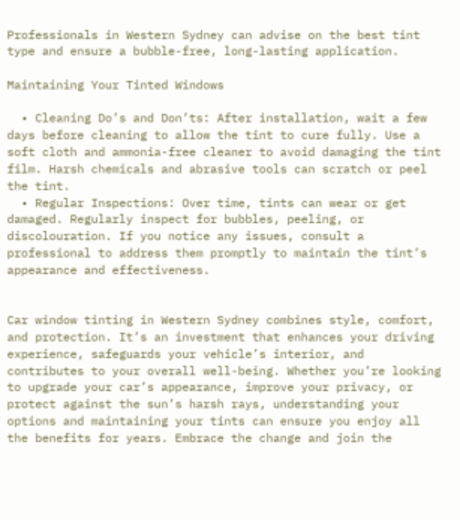Professionals in Western Sydney can advise on the best tint type and ensure a bubble-free, long-lasting application.

Maintaining Your Tinted Windows

  • Cleaning Do’s and Don’ts: After installation, wait a few days before cleaning to allow the tint to cure fully. Use a soft cloth and ammonia-free cleaner to avoid damaging the tint film. Harsh chemicals and abrasive tools can scratch or peel the tint.
  • Regular Inspections: Over time, tints can wear or get damaged. Regularly inspect for bubbles, peeling, or discolouration. If you notice any issues, consult a professional to address them promptly to maintain the tint’s appearance and effectiveness.


Car window tinting in Western Sydney combines style, comfort, and protection. It’s an investment that enhances your driving experience, safeguards your vehicle’s interior, and contributes to your overall well-being. Whether you’re looking to upgrade your car’s appearance, improve your privacy, or protect against the sun’s harsh rays, understanding your options and maintaining your tints can ensure you enjoy all the benefits for years. Embrace the change and join the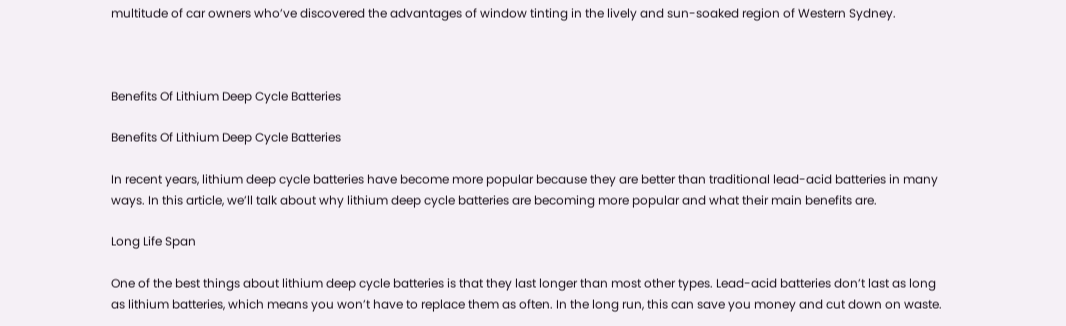multitude of car owners who’ve discovered the advantages of window tinting in the lively and sun-soaked region of Western Sydney.



Benefits Of Lithium Deep Cycle Batteries

Benefits Of Lithium Deep Cycle Batteries

In recent years, lithium deep cycle batteries have become more popular because they are better than traditional lead-acid batteries in many ways. In this article, we’ll talk about why lithium deep cycle batteries are becoming more popular and what their main benefits are.

Long Life Span

One of the best things about lithium deep cycle batteries is that they last longer than most other types. Lead-acid batteries don’t last as long as lithium batteries, which means you won’t have to replace them as often. In the long run, this can save you money and cut down on waste.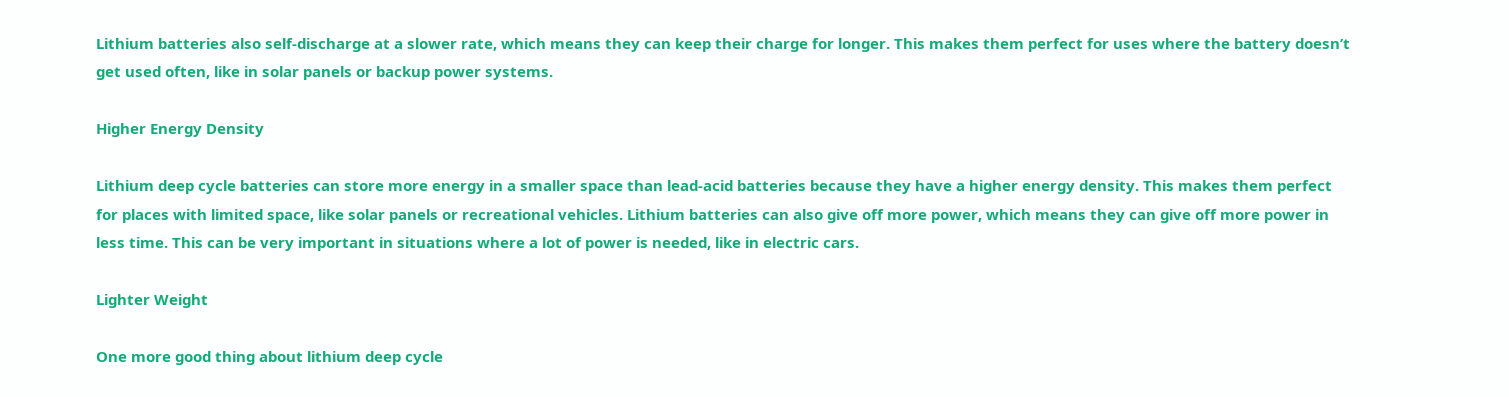Lithium batteries also self-discharge at a slower rate, which means they can keep their charge for longer. This makes them perfect for uses where the battery doesn’t get used often, like in solar panels or backup power systems.

Higher Energy Density

Lithium deep cycle batteries can store more energy in a smaller space than lead-acid batteries because they have a higher energy density. This makes them perfect for places with limited space, like solar panels or recreational vehicles. Lithium batteries can also give off more power, which means they can give off more power in less time. This can be very important in situations where a lot of power is needed, like in electric cars.

Lighter Weight

One more good thing about lithium deep cycle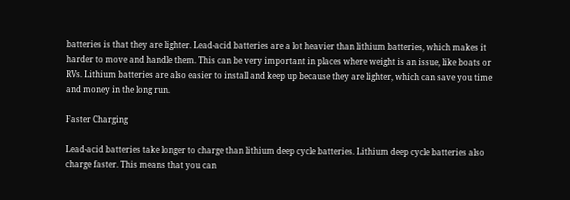batteries is that they are lighter. Lead-acid batteries are a lot heavier than lithium batteries, which makes it harder to move and handle them. This can be very important in places where weight is an issue, like boats or RVs. Lithium batteries are also easier to install and keep up because they are lighter, which can save you time and money in the long run.

Faster Charging

Lead-acid batteries take longer to charge than lithium deep cycle batteries. Lithium deep cycle batteries also charge faster. This means that you can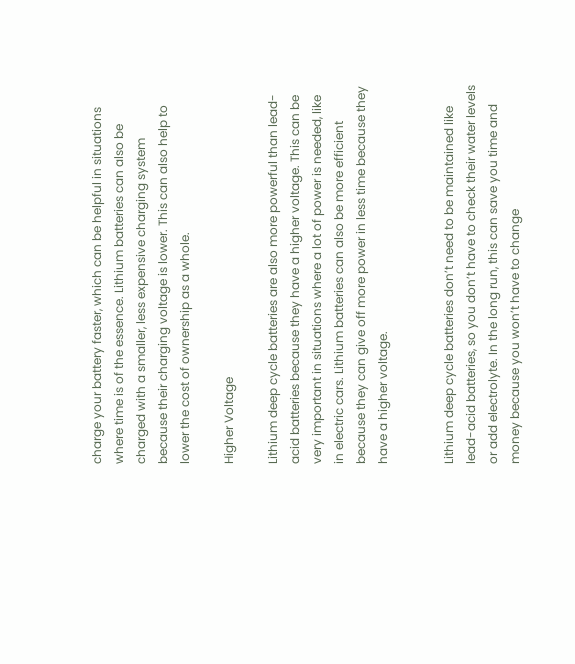charge your battery faster, which can be helpful in situations where time is of the essence. Lithium batteries can also be charged with a smaller, less expensive charging system because their charging voltage is lower. This can also help to lower the cost of ownership as a whole.

Higher Voltage

Lithium deep cycle batteries are also more powerful than lead-acid batteries because they have a higher voltage. This can be very important in situations where a lot of power is needed, like in electric cars. Lithium batteries can also be more efficient because they can give off more power in less time because they have a higher voltage.


Lithium deep cycle batteries don’t need to be maintained like lead-acid batteries, so you don’t have to check their water levels or add electrolyte. In the long run, this can save you time and money because you won’t have to change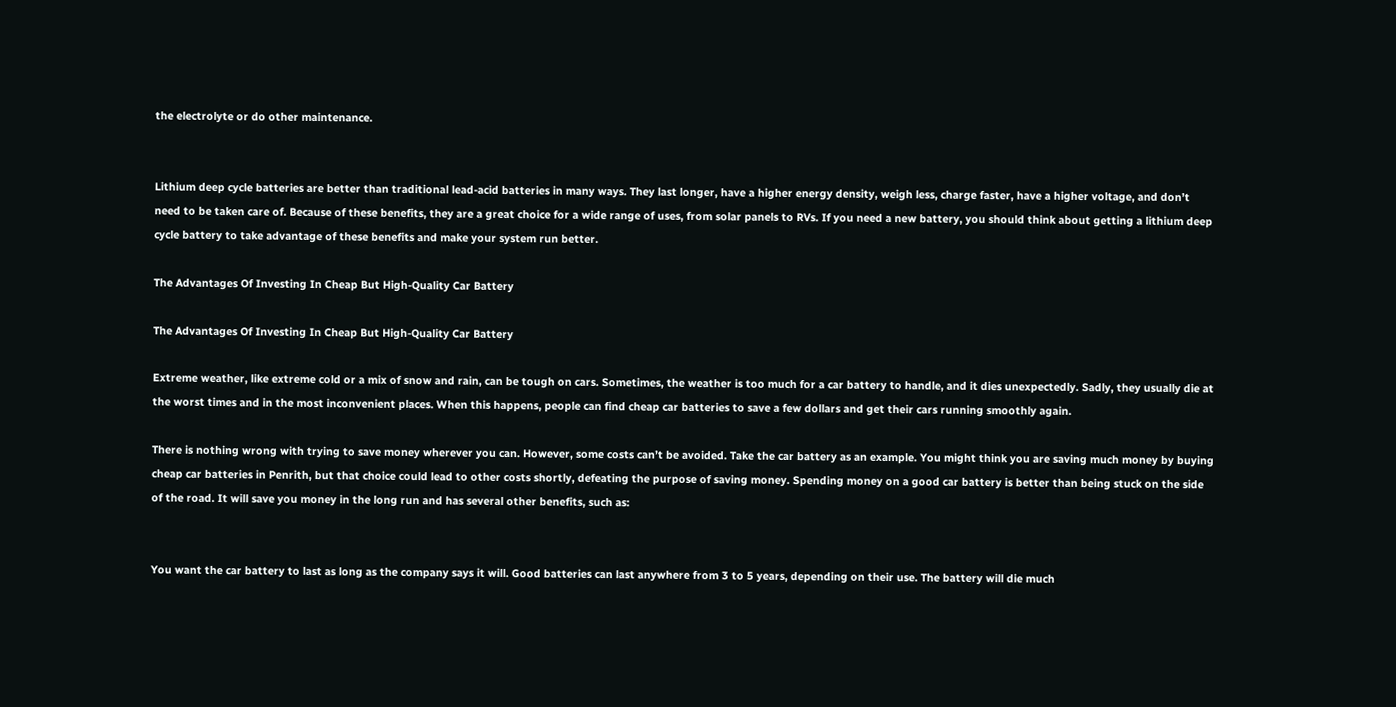the electrolyte or do other maintenance.


Lithium deep cycle batteries are better than traditional lead-acid batteries in many ways. They last longer, have a higher energy density, weigh less, charge faster, have a higher voltage, and don’t need to be taken care of. Because of these benefits, they are a great choice for a wide range of uses, from solar panels to RVs. If you need a new battery, you should think about getting a lithium deep cycle battery to take advantage of these benefits and make your system run better.

The Advantages Of Investing In Cheap But High-Quality Car Battery

The Advantages Of Investing In Cheap But High-Quality Car Battery

Extreme weather, like extreme cold or a mix of snow and rain, can be tough on cars. Sometimes, the weather is too much for a car battery to handle, and it dies unexpectedly. Sadly, they usually die at the worst times and in the most inconvenient places. When this happens, people can find cheap car batteries to save a few dollars and get their cars running smoothly again.

There is nothing wrong with trying to save money wherever you can. However, some costs can’t be avoided. Take the car battery as an example. You might think you are saving much money by buying cheap car batteries in Penrith, but that choice could lead to other costs shortly, defeating the purpose of saving money. Spending money on a good car battery is better than being stuck on the side of the road. It will save you money in the long run and has several other benefits, such as:


You want the car battery to last as long as the company says it will. Good batteries can last anywhere from 3 to 5 years, depending on their use. The battery will die much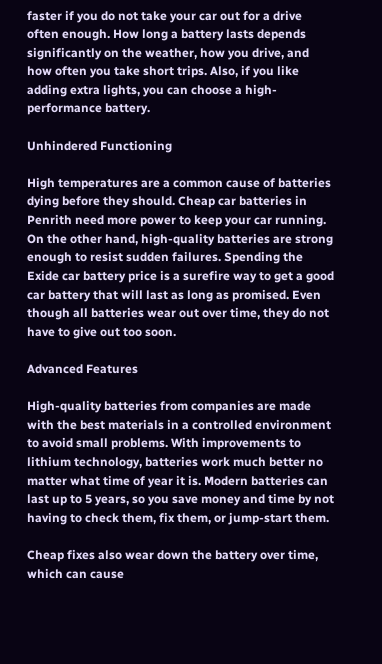faster if you do not take your car out for a drive often enough. How long a battery lasts depends significantly on the weather, how you drive, and how often you take short trips. Also, if you like adding extra lights, you can choose a high-performance battery.

Unhindered Functioning

High temperatures are a common cause of batteries dying before they should. Cheap car batteries in Penrith need more power to keep your car running. On the other hand, high-quality batteries are strong enough to resist sudden failures. Spending the Exide car battery price is a surefire way to get a good car battery that will last as long as promised. Even though all batteries wear out over time, they do not have to give out too soon.

Advanced Features

High-quality batteries from companies are made with the best materials in a controlled environment to avoid small problems. With improvements to lithium technology, batteries work much better no matter what time of year it is. Modern batteries can last up to 5 years, so you save money and time by not having to check them, fix them, or jump-start them.

Cheap fixes also wear down the battery over time, which can cause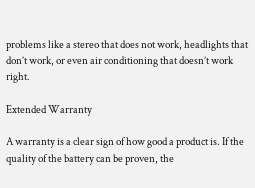problems like a stereo that does not work, headlights that don’t work, or even air conditioning that doesn’t work right.

Extended Warranty

A warranty is a clear sign of how good a product is. If the quality of the battery can be proven, the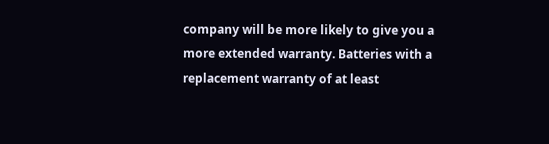company will be more likely to give you a more extended warranty. Batteries with a replacement warranty of at least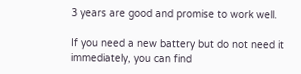3 years are good and promise to work well.

If you need a new battery but do not need it immediately, you can find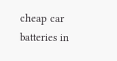cheap car batteries in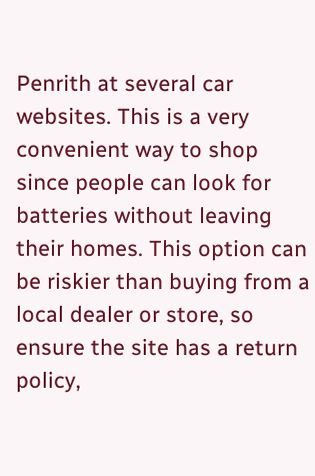Penrith at several car websites. This is a very convenient way to shop since people can look for batteries without leaving their homes. This option can be riskier than buying from a local dealer or store, so ensure the site has a return policy,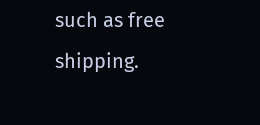such as free shipping.